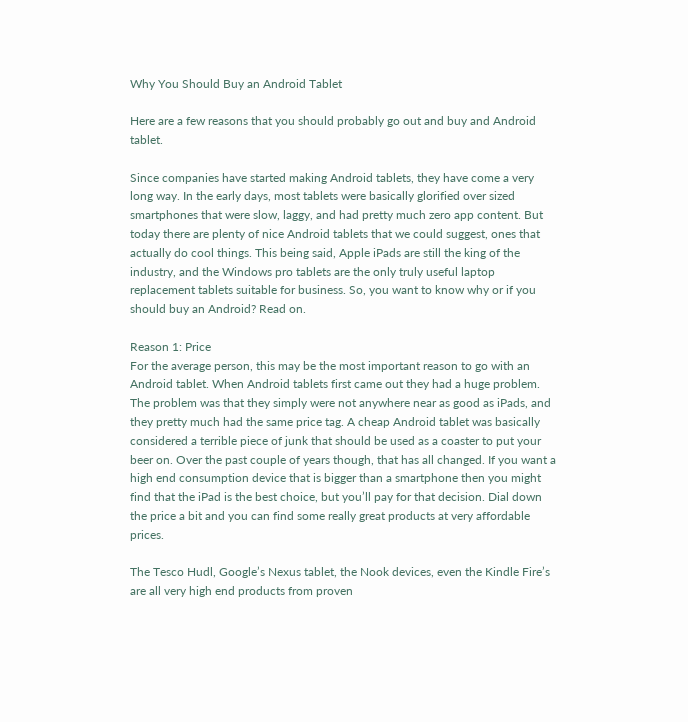Why You Should Buy an Android Tablet

Here are a few reasons that you should probably go out and buy and Android tablet.

Since companies have started making Android tablets, they have come a very long way. In the early days, most tablets were basically glorified over sized smartphones that were slow, laggy, and had pretty much zero app content. But today there are plenty of nice Android tablets that we could suggest, ones that actually do cool things. This being said, Apple iPads are still the king of the industry, and the Windows pro tablets are the only truly useful laptop replacement tablets suitable for business. So, you want to know why or if you should buy an Android? Read on.

Reason 1: Price
For the average person, this may be the most important reason to go with an Android tablet. When Android tablets first came out they had a huge problem. The problem was that they simply were not anywhere near as good as iPads, and they pretty much had the same price tag. A cheap Android tablet was basically considered a terrible piece of junk that should be used as a coaster to put your beer on. Over the past couple of years though, that has all changed. If you want a high end consumption device that is bigger than a smartphone then you might find that the iPad is the best choice, but you’ll pay for that decision. Dial down the price a bit and you can find some really great products at very affordable prices.

The Tesco Hudl, Google’s Nexus tablet, the Nook devices, even the Kindle Fire’s are all very high end products from proven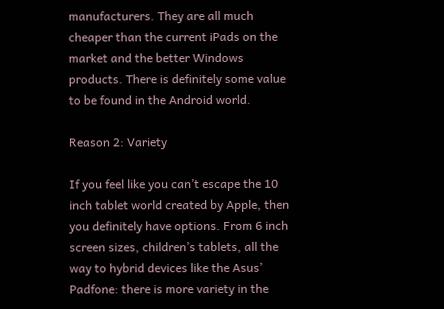manufacturers. They are all much cheaper than the current iPads on the market and the better Windows products. There is definitely some value to be found in the Android world.

Reason 2: Variety

If you feel like you can’t escape the 10 inch tablet world created by Apple, then you definitely have options. From 6 inch screen sizes, children’s tablets, all the way to hybrid devices like the Asus’ Padfone: there is more variety in the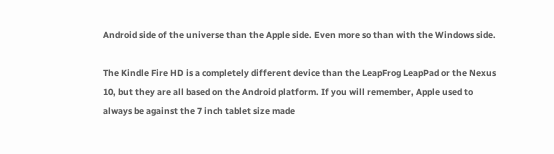Android side of the universe than the Apple side. Even more so than with the Windows side.

The Kindle Fire HD is a completely different device than the LeapFrog LeapPad or the Nexus 10, but they are all based on the Android platform. If you will remember, Apple used to always be against the 7 inch tablet size made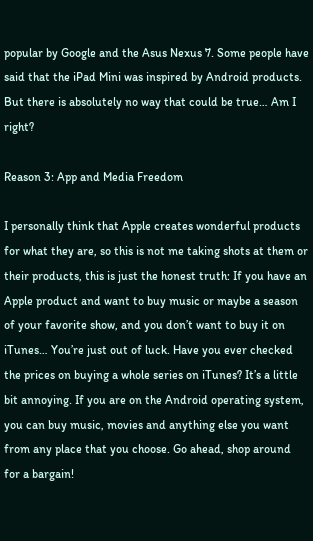popular by Google and the Asus Nexus 7. Some people have said that the iPad Mini was inspired by Android products. But there is absolutely no way that could be true… Am I right?

Reason 3: App and Media Freedom

I personally think that Apple creates wonderful products for what they are, so this is not me taking shots at them or their products, this is just the honest truth: If you have an Apple product and want to buy music or maybe a season of your favorite show, and you don’t want to buy it on iTunes… You’re just out of luck. Have you ever checked the prices on buying a whole series on iTunes? It’s a little bit annoying. If you are on the Android operating system, you can buy music, movies and anything else you want from any place that you choose. Go ahead, shop around for a bargain!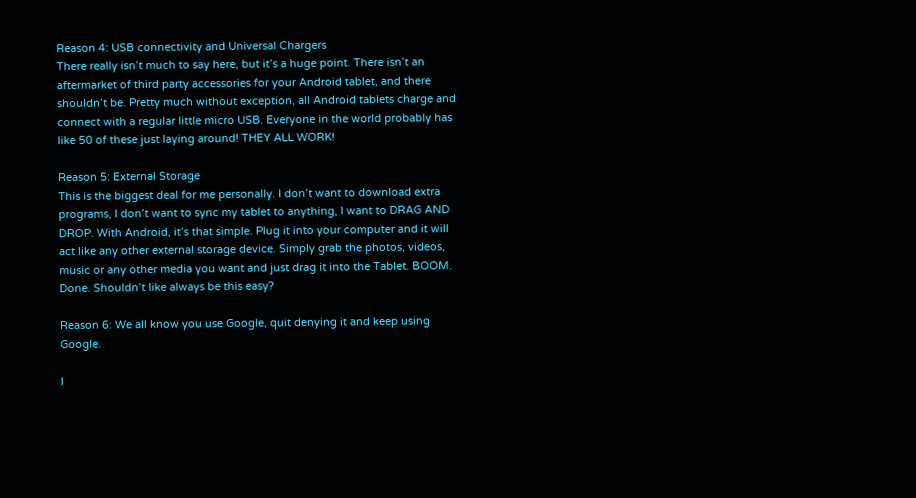Reason 4: USB connectivity and Universal Chargers
There really isn’t much to say here, but it’s a huge point. There isn’t an aftermarket of third party accessories for your Android tablet, and there shouldn’t be. Pretty much without exception, all Android tablets charge and connect with a regular little micro USB. Everyone in the world probably has like 50 of these just laying around! THEY ALL WORK!

Reason 5: External Storage
This is the biggest deal for me personally. I don’t want to download extra programs, I don’t want to sync my tablet to anything, I want to DRAG AND DROP. With Android, it’s that simple. Plug it into your computer and it will act like any other external storage device. Simply grab the photos, videos, music or any other media you want and just drag it into the Tablet. BOOM. Done. Shouldn’t like always be this easy?

Reason 6: We all know you use Google, quit denying it and keep using Google.

I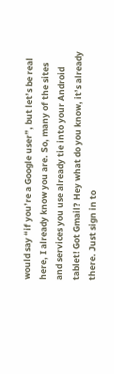would say “if you’re a Google user”, but let’s be real here, I already know you are. So, many of the sites and services you use already tie into your Android tablet! Got Gmail? Hey what do you know, it’s already there. Just sign in to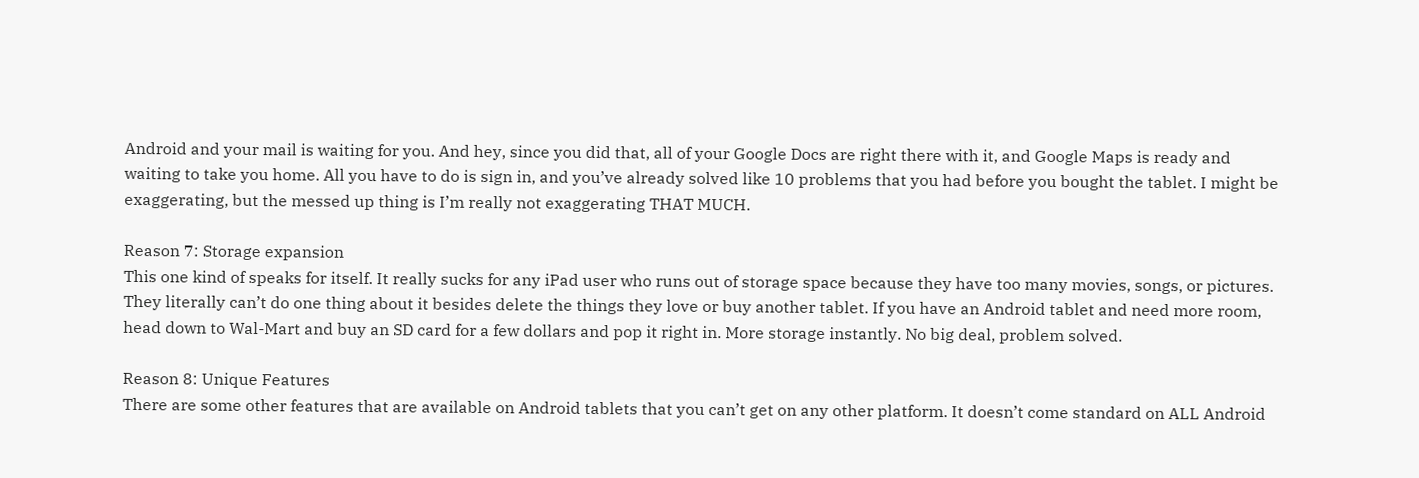Android and your mail is waiting for you. And hey, since you did that, all of your Google Docs are right there with it, and Google Maps is ready and waiting to take you home. All you have to do is sign in, and you’ve already solved like 10 problems that you had before you bought the tablet. I might be exaggerating, but the messed up thing is I’m really not exaggerating THAT MUCH.

Reason 7: Storage expansion
This one kind of speaks for itself. It really sucks for any iPad user who runs out of storage space because they have too many movies, songs, or pictures. They literally can’t do one thing about it besides delete the things they love or buy another tablet. If you have an Android tablet and need more room, head down to Wal-Mart and buy an SD card for a few dollars and pop it right in. More storage instantly. No big deal, problem solved.

Reason 8: Unique Features
There are some other features that are available on Android tablets that you can’t get on any other platform. It doesn’t come standard on ALL Android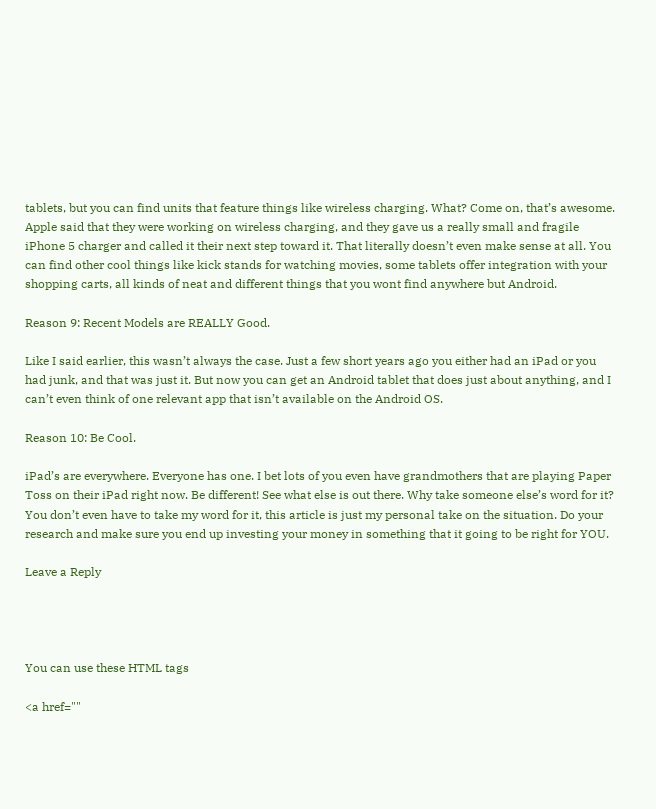tablets, but you can find units that feature things like wireless charging. What? Come on, that’s awesome. Apple said that they were working on wireless charging, and they gave us a really small and fragile iPhone 5 charger and called it their next step toward it. That literally doesn’t even make sense at all. You can find other cool things like kick stands for watching movies, some tablets offer integration with your shopping carts, all kinds of neat and different things that you wont find anywhere but Android.

Reason 9: Recent Models are REALLY Good.

Like I said earlier, this wasn’t always the case. Just a few short years ago you either had an iPad or you had junk, and that was just it. But now you can get an Android tablet that does just about anything, and I can’t even think of one relevant app that isn’t available on the Android OS.

Reason 10: Be Cool.

iPad’s are everywhere. Everyone has one. I bet lots of you even have grandmothers that are playing Paper Toss on their iPad right now. Be different! See what else is out there. Why take someone else’s word for it? You don’t even have to take my word for it, this article is just my personal take on the situation. Do your research and make sure you end up investing your money in something that it going to be right for YOU.

Leave a Reply




You can use these HTML tags

<a href=""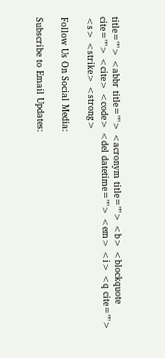title=""> <abbr title=""> <acronym title=""> <b> <blockquote cite=""> <cite> <code> <del datetime=""> <em> <i> <q cite=""> <s> <strike> <strong>

Follow Us On Social Media:

Subscribe to Email Updates: